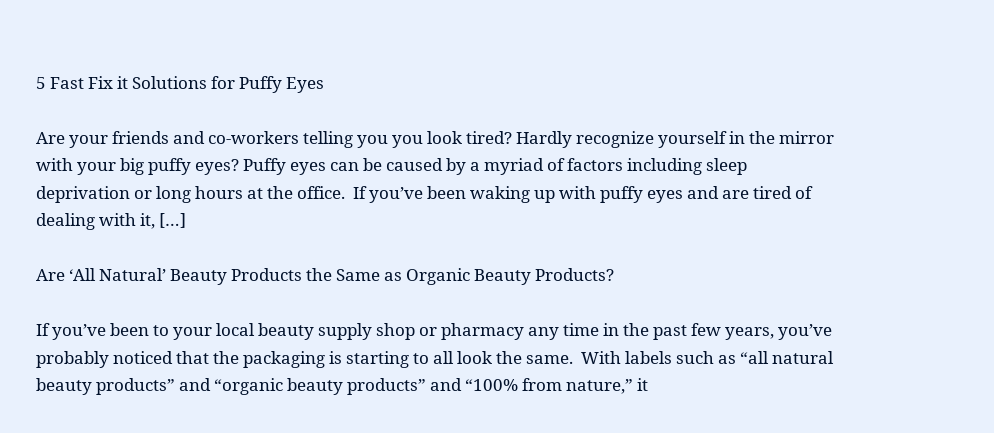5 Fast Fix it Solutions for Puffy Eyes

Are your friends and co-workers telling you you look tired? Hardly recognize yourself in the mirror with your big puffy eyes? Puffy eyes can be caused by a myriad of factors including sleep deprivation or long hours at the office.  If you’ve been waking up with puffy eyes and are tired of dealing with it, […]

Are ‘All Natural’ Beauty Products the Same as Organic Beauty Products?

If you’ve been to your local beauty supply shop or pharmacy any time in the past few years, you’ve probably noticed that the packaging is starting to all look the same.  With labels such as “all natural beauty products” and “organic beauty products” and “100% from nature,” it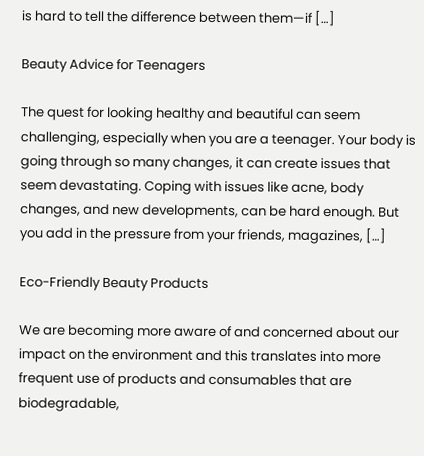is hard to tell the difference between them—if […]

Beauty Advice for Teenagers

The quest for looking healthy and beautiful can seem challenging, especially when you are a teenager. Your body is going through so many changes, it can create issues that seem devastating. Coping with issues like acne, body changes, and new developments, can be hard enough. But you add in the pressure from your friends, magazines, […]

Eco-Friendly Beauty Products

We are becoming more aware of and concerned about our impact on the environment and this translates into more frequent use of products and consumables that are biodegradable,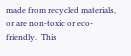made from recycled materials, or are non-toxic or eco-friendly.  This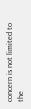concern is not limited to the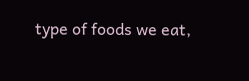type of foods we eat,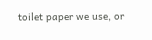toilet paper we use, or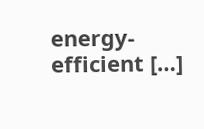energy-efficient […]